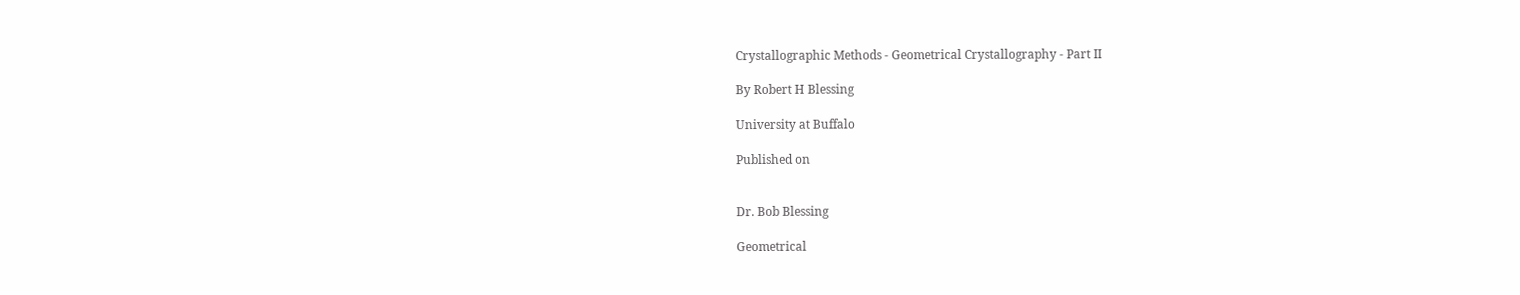Crystallographic Methods - Geometrical Crystallography - Part II

By Robert H Blessing

University at Buffalo

Published on


Dr. Bob Blessing

Geometrical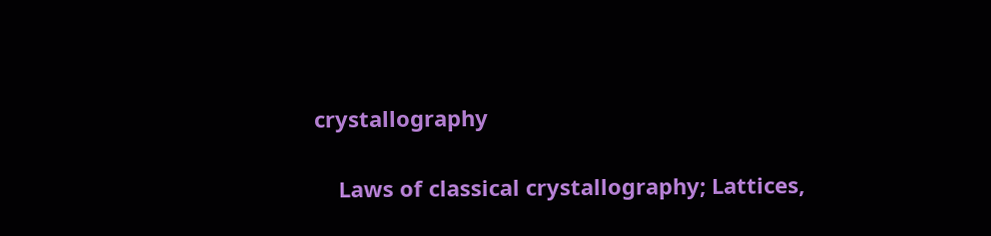crystallography

    Laws of classical crystallography; Lattices,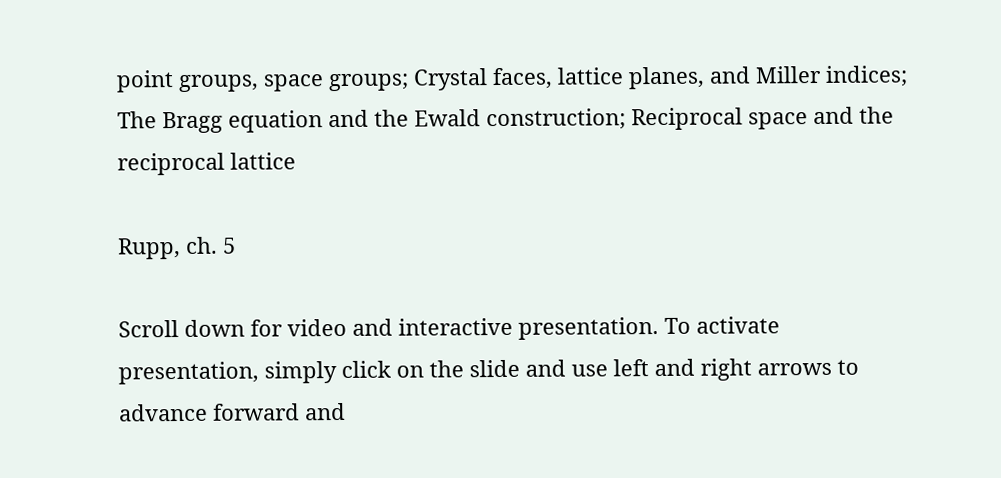point groups, space groups; Crystal faces, lattice planes, and Miller indices; The Bragg equation and the Ewald construction; Reciprocal space and the reciprocal lattice

Rupp, ch. 5

Scroll down for video and interactive presentation. To activate presentation, simply click on the slide and use left and right arrows to advance forward and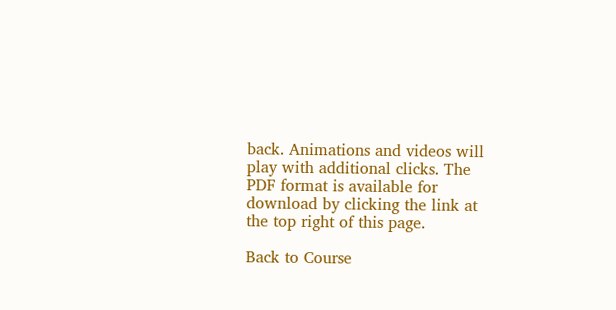back. Animations and videos will play with additional clicks. The PDF format is available for download by clicking the link at the top right of this page.

Back to Course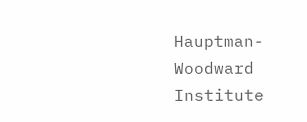Hauptman-Woodward Institute